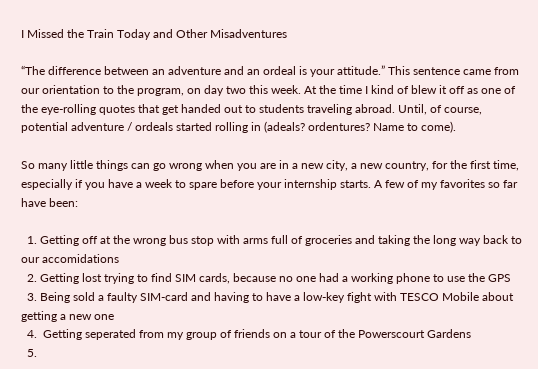I Missed the Train Today and Other Misadventures

“The difference between an adventure and an ordeal is your attitude.” This sentence came from our orientation to the program, on day two this week. At the time I kind of blew it off as one of the eye-rolling quotes that get handed out to students traveling abroad. Until, of course, potential adventure / ordeals started rolling in (adeals? ordentures? Name to come).

So many little things can go wrong when you are in a new city, a new country, for the first time, especially if you have a week to spare before your internship starts. A few of my favorites so far have been:

  1. Getting off at the wrong bus stop with arms full of groceries and taking the long way back to our accomidations
  2. Getting lost trying to find SIM cards, because no one had a working phone to use the GPS
  3. Being sold a faulty SIM-card and having to have a low-key fight with TESCO Mobile about getting a new one
  4.  Getting seperated from my group of friends on a tour of the Powerscourt Gardens
  5.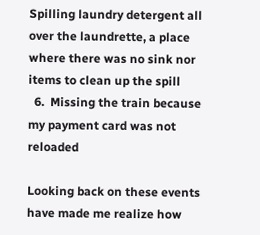Spilling laundry detergent all over the laundrette, a place where there was no sink nor items to clean up the spill
  6.  Missing the train because my payment card was not reloaded

Looking back on these events have made me realize how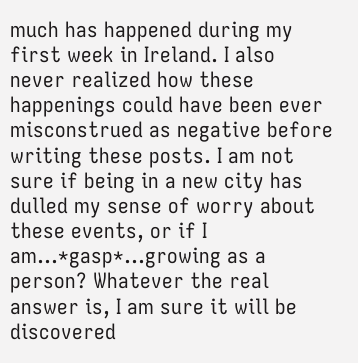much has happened during my first week in Ireland. I also never realized how these happenings could have been ever misconstrued as negative before writing these posts. I am not sure if being in a new city has dulled my sense of worry about these events, or if I am…*gasp*…growing as a person? Whatever the real answer is, I am sure it will be discovered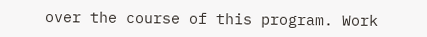over the course of this program. Work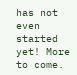has not even started yet! More to come.